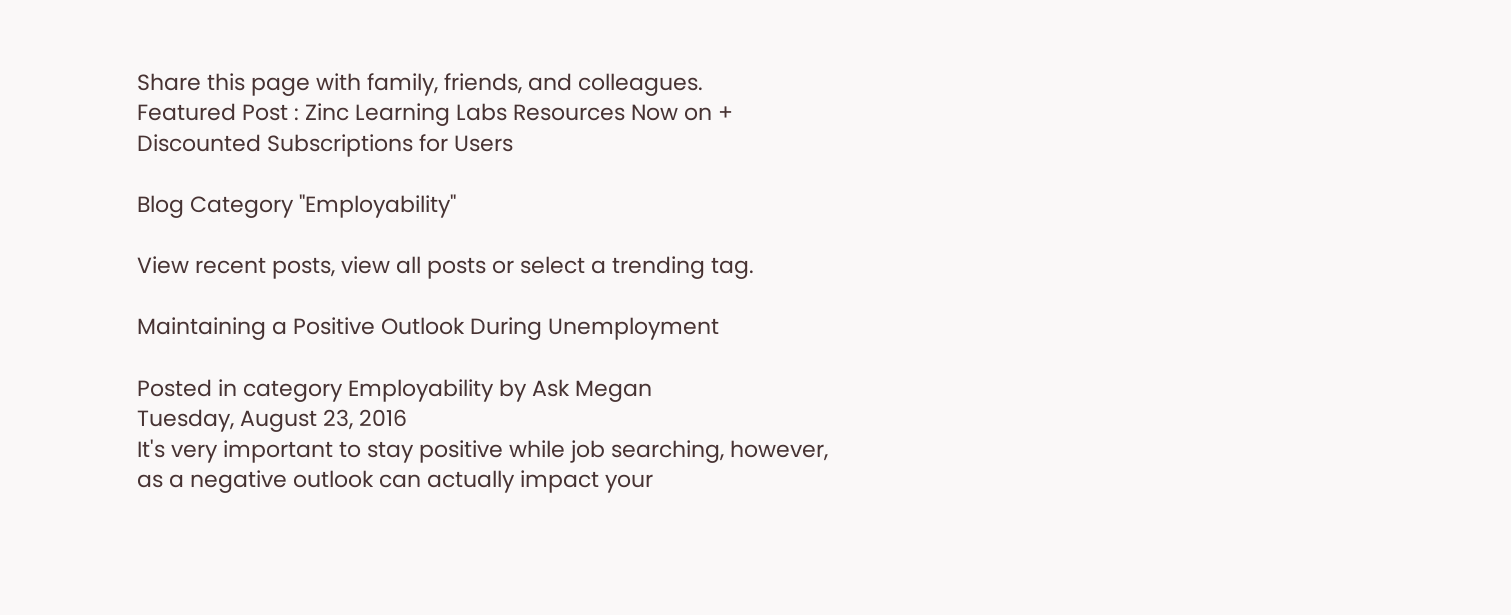Share this page with family, friends, and colleagues.
Featured Post : Zinc Learning Labs Resources Now on + Discounted Subscriptions for Users

Blog Category "Employability"

View recent posts, view all posts or select a trending tag.

Maintaining a Positive Outlook During Unemployment

Posted in category Employability by Ask Megan
Tuesday, August 23, 2016
It's very important to stay positive while job searching, however, as a negative outlook can actually impact your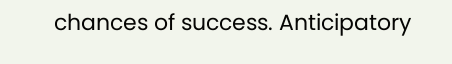chances of success. Anticipatory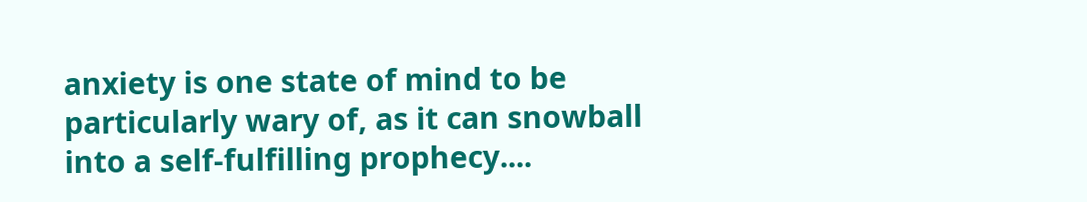anxiety is one state of mind to be particularly wary of, as it can snowball into a self-fulfilling prophecy....